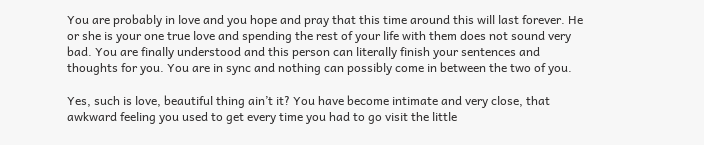You are probably in love and you hope and pray that this time around this will last forever. He or she is your one true love and spending the rest of your life with them does not sound very bad. You are finally understood and this person can literally finish your sentences and thoughts for you. You are in sync and nothing can possibly come in between the two of you.

Yes, such is love, beautiful thing ain’t it? You have become intimate and very close, that awkward feeling you used to get every time you had to go visit the little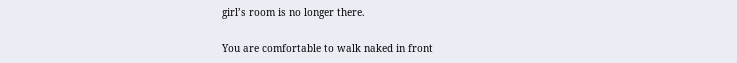girl’s room is no longer there.

You are comfortable to walk naked in front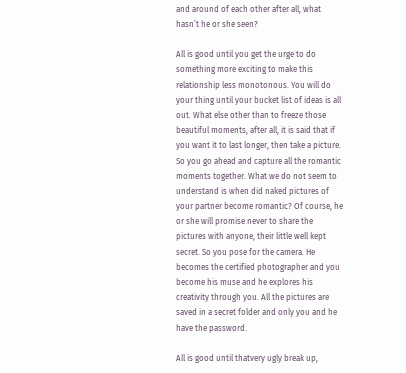and around of each other after all, what hasn’t he or she seen?

All is good until you get the urge to do something more exciting to make this relationship less monotonous. You will do your thing until your bucket list of ideas is all out. What else other than to freeze those beautiful moments, after all, it is said that if you want it to last longer, then take a picture. So you go ahead and capture all the romantic moments together. What we do not seem to understand is when did naked pictures of your partner become romantic? Of course, he or she will promise never to share the pictures with anyone, their little well kept secret. So you pose for the camera. He becomes the certified photographer and you become his muse and he explores his creativity through you. All the pictures are saved in a secret folder and only you and he have the password.

All is good until thatvery ugly break up,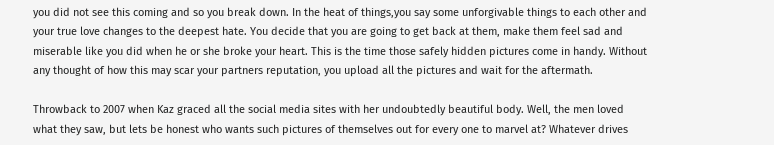you did not see this coming and so you break down. In the heat of things,you say some unforgivable things to each other and your true love changes to the deepest hate. You decide that you are going to get back at them, make them feel sad and miserable like you did when he or she broke your heart. This is the time those safely hidden pictures come in handy. Without any thought of how this may scar your partners reputation, you upload all the pictures and wait for the aftermath.

Throwback to 2007 when Kaz graced all the social media sites with her undoubtedly beautiful body. Well, the men loved what they saw, but lets be honest who wants such pictures of themselves out for every one to marvel at? Whatever drives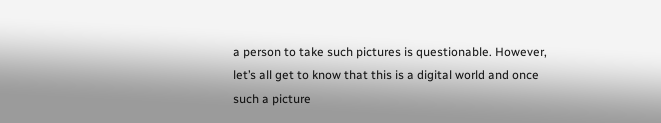a person to take such pictures is questionable. However, let’s all get to know that this is a digital world and once such a picture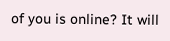of you is online? It will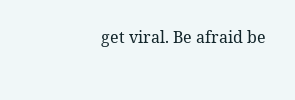get viral. Be afraid be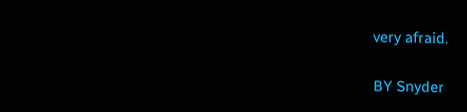very afraid.

BY Snyder